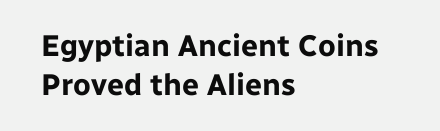Egyptian Ancient Coins Proved the Aliens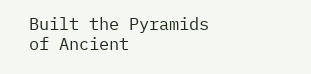Built the Pyramids of Ancient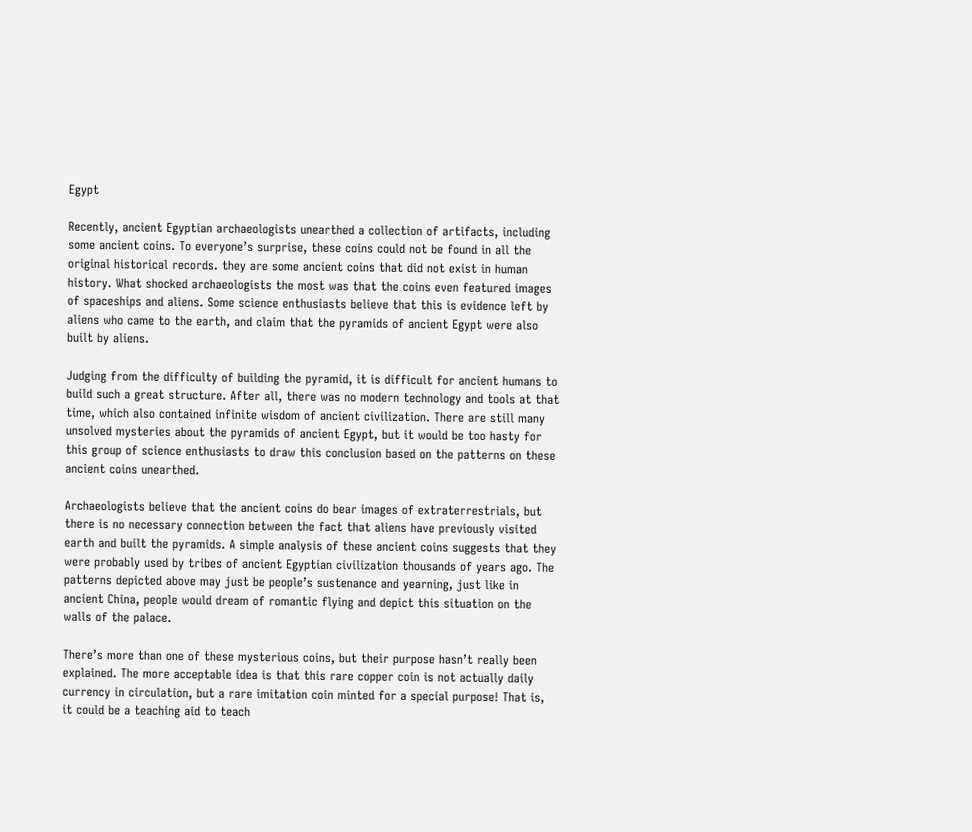Egypt

Recently, ancient Egyptian archaeologists unearthed a collection of artifacts, including some ancient coins. To everyone’s surprise, these coins could not be found in all the original historical records. they are some ancient coins that did not exist in human history. What shocked archaeologists the most was that the coins even featured images of spaceships and aliens. Some science enthusiasts believe that this is evidence left by aliens who came to the earth, and claim that the pyramids of ancient Egypt were also built by aliens.

Judging from the difficulty of building the pyramid, it is difficult for ancient humans to build such a great structure. After all, there was no modern technology and tools at that time, which also contained infinite wisdom of ancient civilization. There are still many unsolved mysteries about the pyramids of ancient Egypt, but it would be too hasty for this group of science enthusiasts to draw this conclusion based on the patterns on these ancient coins unearthed.

Archaeologists believe that the ancient coins do bear images of extraterrestrials, but there is no necessary connection between the fact that aliens have previously visited earth and built the pyramids. A simple analysis of these ancient coins suggests that they were probably used by tribes of ancient Egyptian civilization thousands of years ago. The patterns depicted above may just be people’s sustenance and yearning, just like in ancient China, people would dream of romantic flying and depict this situation on the walls of the palace.

There’s more than one of these mysterious coins, but their purpose hasn’t really been explained. The more acceptable idea is that this rare copper coin is not actually daily currency in circulation, but a rare imitation coin minted for a special purpose! That is, it could be a teaching aid to teach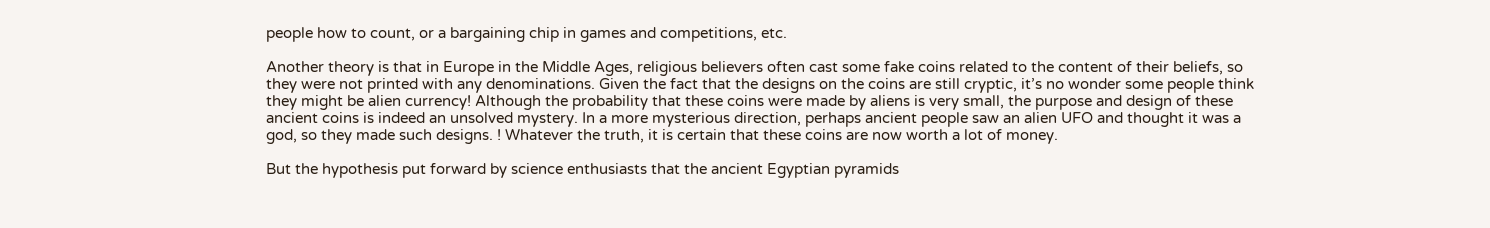people how to count, or a bargaining chip in games and competitions, etc.

Another theory is that in Europe in the Middle Ages, religious believers often cast some fake coins related to the content of their beliefs, so they were not printed with any denominations. Given the fact that the designs on the coins are still cryptic, it’s no wonder some people think they might be alien currency! Although the probability that these coins were made by aliens is very small, the purpose and design of these ancient coins is indeed an unsolved mystery. In a more mysterious direction, perhaps ancient people saw an alien UFO and thought it was a god, so they made such designs. ! Whatever the truth, it is certain that these coins are now worth a lot of money.

But the hypothesis put forward by science enthusiasts that the ancient Egyptian pyramids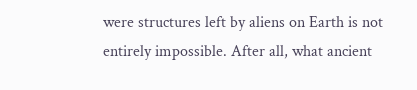were structures left by aliens on Earth is not entirely impossible. After all, what ancient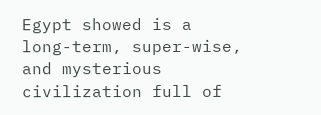Egypt showed is a long-term, super-wise, and mysterious civilization full of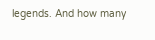legends. And how many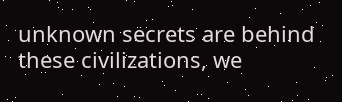unknown secrets are behind these civilizations, we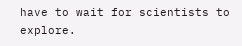have to wait for scientists to explore.